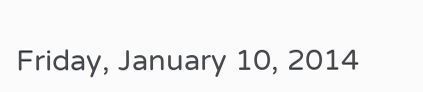Friday, January 10, 2014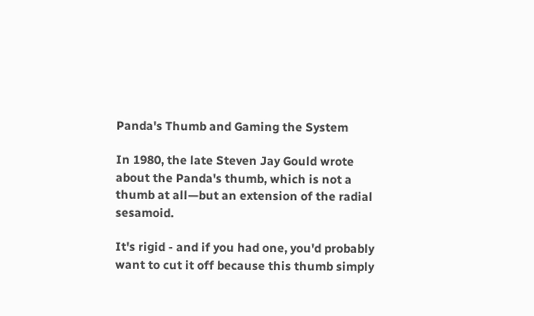Panda's Thumb and Gaming the System

In 1980, the late Steven Jay Gould wrote about the Panda's thumb, which is not a thumb at all—but an extension of the radial sesamoid.

It's rigid - and if you had one, you'd probably want to cut it off because this thumb simply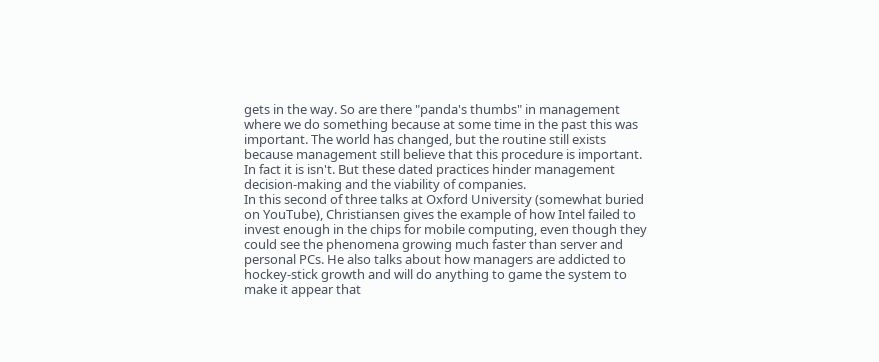gets in the way. So are there "panda's thumbs" in management where we do something because at some time in the past this was important. The world has changed, but the routine still exists because management still believe that this procedure is important. In fact it is isn't. But these dated practices hinder management decision-making and the viability of companies.
In this second of three talks at Oxford University (somewhat buried on YouTube), Christiansen gives the example of how Intel failed to invest enough in the chips for mobile computing, even though they could see the phenomena growing much faster than server and personal PCs. He also talks about how managers are addicted to hockey-stick growth and will do anything to game the system to make it appear that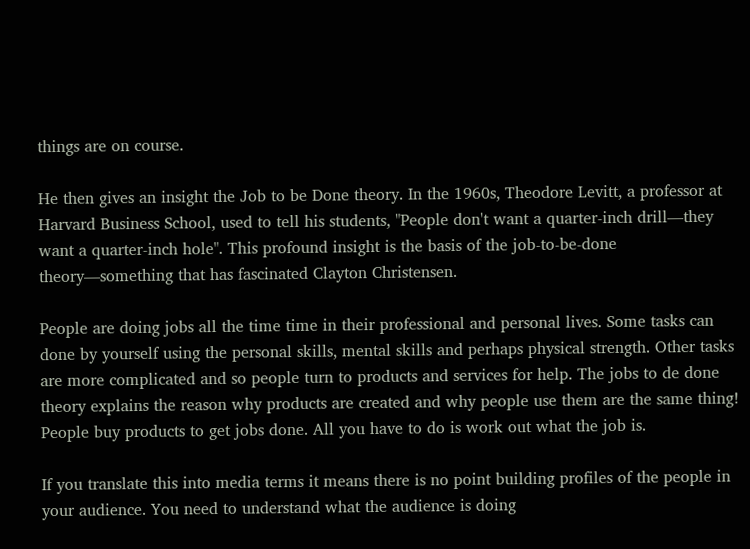things are on course.

He then gives an insight the Job to be Done theory. In the 1960s, Theodore Levitt, a professor at Harvard Business School, used to tell his students, "People don't want a quarter-inch drill—they want a quarter-inch hole". This profound insight is the basis of the job-to-be-done theory—something that has fascinated Clayton Christensen.

People are doing jobs all the time time in their professional and personal lives. Some tasks can done by yourself using the personal skills, mental skills and perhaps physical strength. Other tasks are more complicated and so people turn to products and services for help. The jobs to de done theory explains the reason why products are created and why people use them are the same thing! People buy products to get jobs done. All you have to do is work out what the job is.

If you translate this into media terms it means there is no point building profiles of the people in your audience. You need to understand what the audience is doing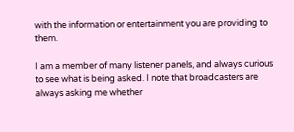with the information or entertainment you are providing to them.

I am a member of many listener panels, and always curious to see what is being asked. I note that broadcasters are always asking me whether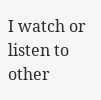I watch or listen to other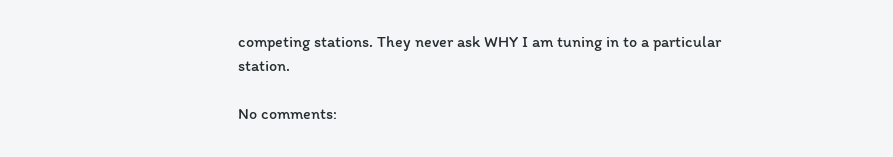competing stations. They never ask WHY I am tuning in to a particular station.

No comments: